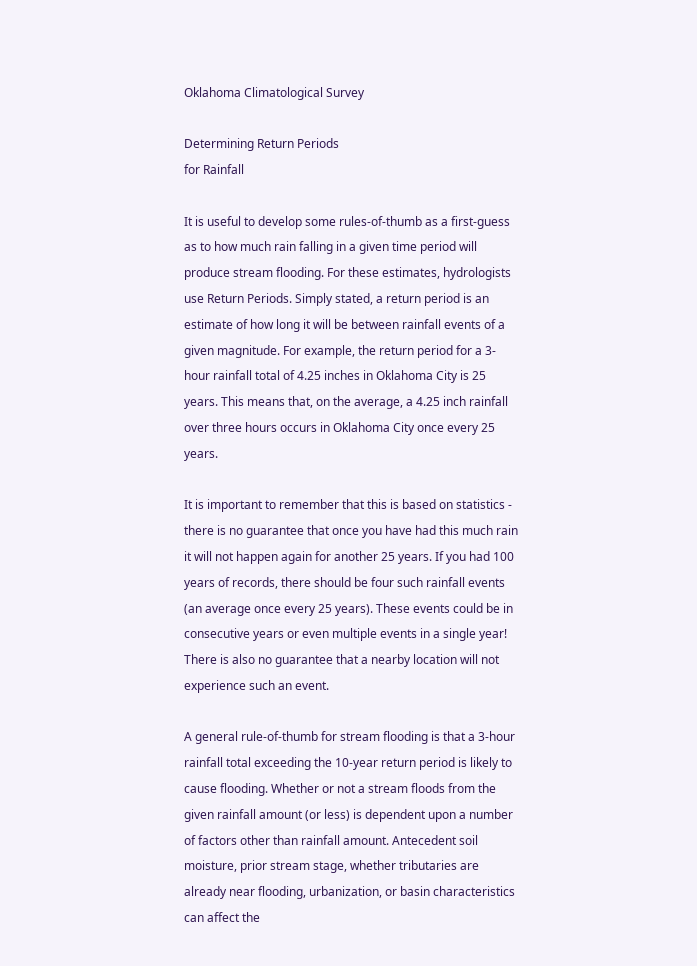Oklahoma Climatological Survey

Determining Return Periods
for Rainfall

It is useful to develop some rules-of-thumb as a first-guess as to how much rain falling in a given time period will produce stream flooding. For these estimates, hydrologists use Return Periods. Simply stated, a return period is an estimate of how long it will be between rainfall events of a given magnitude. For example, the return period for a 3-hour rainfall total of 4.25 inches in Oklahoma City is 25 years. This means that, on the average, a 4.25 inch rainfall over three hours occurs in Oklahoma City once every 25 years.

It is important to remember that this is based on statistics - there is no guarantee that once you have had this much rain it will not happen again for another 25 years. If you had 100 years of records, there should be four such rainfall events (an average once every 25 years). These events could be in consecutive years or even multiple events in a single year! There is also no guarantee that a nearby location will not experience such an event.

A general rule-of-thumb for stream flooding is that a 3-hour rainfall total exceeding the 10-year return period is likely to cause flooding. Whether or not a stream floods from the given rainfall amount (or less) is dependent upon a number of factors other than rainfall amount. Antecedent soil moisture, prior stream stage, whether tributaries are already near flooding, urbanization, or basin characteristics can affect the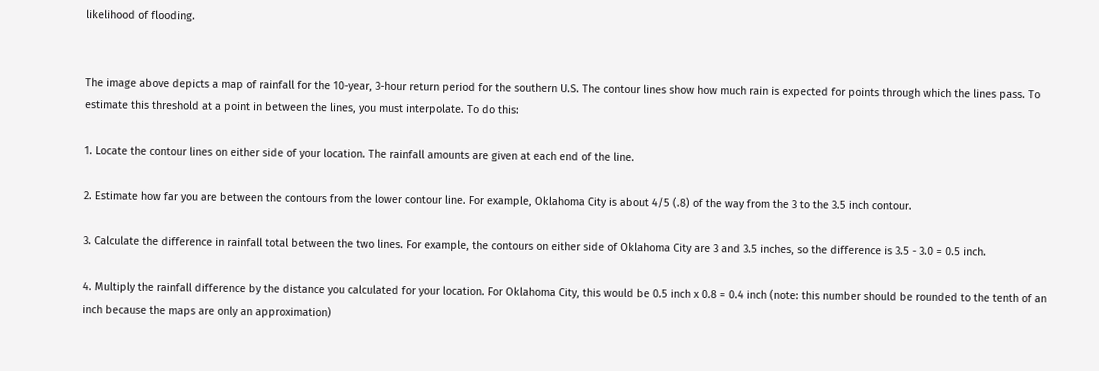likelihood of flooding.


The image above depicts a map of rainfall for the 10-year, 3-hour return period for the southern U.S. The contour lines show how much rain is expected for points through which the lines pass. To estimate this threshold at a point in between the lines, you must interpolate. To do this:

1. Locate the contour lines on either side of your location. The rainfall amounts are given at each end of the line.

2. Estimate how far you are between the contours from the lower contour line. For example, Oklahoma City is about 4/5 (.8) of the way from the 3 to the 3.5 inch contour.

3. Calculate the difference in rainfall total between the two lines. For example, the contours on either side of Oklahoma City are 3 and 3.5 inches, so the difference is 3.5 - 3.0 = 0.5 inch.

4. Multiply the rainfall difference by the distance you calculated for your location. For Oklahoma City, this would be 0.5 inch x 0.8 = 0.4 inch (note: this number should be rounded to the tenth of an inch because the maps are only an approximation)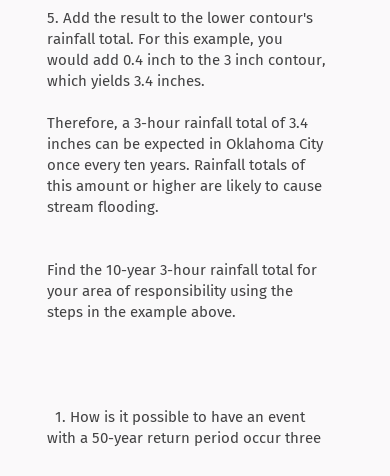5. Add the result to the lower contour's rainfall total. For this example, you would add 0.4 inch to the 3 inch contour, which yields 3.4 inches.

Therefore, a 3-hour rainfall total of 3.4 inches can be expected in Oklahoma City once every ten years. Rainfall totals of this amount or higher are likely to cause stream flooding.


Find the 10-year 3-hour rainfall total for your area of responsibility using the steps in the example above.




  1. How is it possible to have an event with a 50-year return period occur three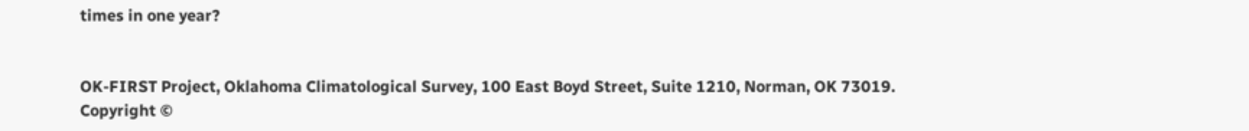times in one year?


OK-FIRST Project, Oklahoma Climatological Survey, 100 East Boyd Street, Suite 1210, Norman, OK 73019.
Copyright ©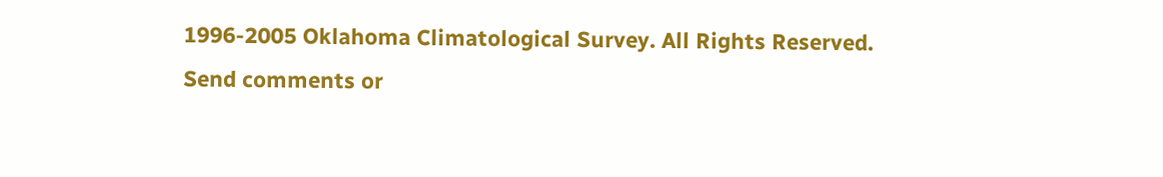1996-2005 Oklahoma Climatological Survey. All Rights Reserved.
Send comments or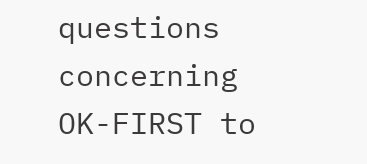questions concerning OK-FIRST to